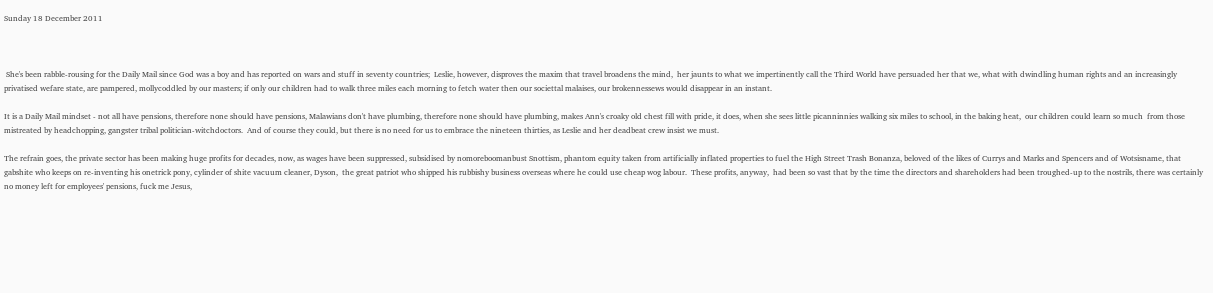Sunday 18 December 2011



 She's been rabble-rousing for the Daily Mail since God was a boy and has reported on wars and stuff in seventy countries;  Leslie, however, disproves the maxim that travel broadens the mind,  her jaunts to what we impertinently call the Third World have persuaded her that we, what with dwindling human rights and an increasingly privatised wefare state, are pampered, mollycoddled by our masters; if only our children had to walk three miles each morning to fetch water then our societtal malaises, our brokennessews would disappear in an instant.

It is a Daily Mail mindset - not all have pensions, therefore none should have pensions, Malawians don't have plumbing, therefore none should have plumbing, makes Ann's croaky old chest fill with pride, it does, when she sees little picanninnies walking six miles to school, in the baking heat,  our children could learn so much  from those mistreated by headchopping, gangster tribal politician-witchdoctors.  And of course they could, but there is no need for us to embrace the nineteen thirties, as Leslie and her deadbeat crew insist we must.

The refrain goes, the private sector has been making huge profits for decades, now, as wages have been suppressed, subsidised by nomoreboomanbust Snottism, phantom equity taken from artificially inflated properties to fuel the High Street Trash Bonanza, beloved of the likes of Currys and Marks and Spencers and of Wotsisname, that gabshite who keeps on re-inventing his onetrick pony, cylinder of shite vacuum cleaner, Dyson,  the great patriot who shipped his rubbishy business overseas where he could use cheap wog labour.  These profits, anyway,  had been so vast that by the time the directors and shareholders had been troughed-up to the nostrils, there was certainly no money left for employees' pensions, fuck me Jesus,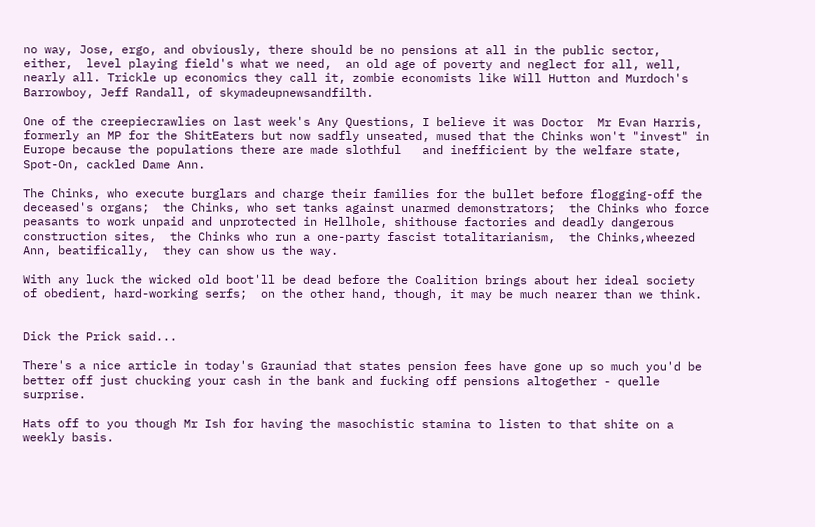no way, Jose, ergo, and obviously, there should be no pensions at all in the public sector, either,  level playing field's what we need,  an old age of poverty and neglect for all, well, nearly all. Trickle up economics they call it, zombie economists like Will Hutton and Murdoch's Barrowboy, Jeff Randall, of skymadeupnewsandfilth.

One of the creepiecrawlies on last week's Any Questions, I believe it was Doctor  Mr Evan Harris,  formerly an MP for the ShitEaters but now sadfly unseated, mused that the Chinks won't "invest" in Europe because the populations there are made slothful   and inefficient by the welfare state, Spot-On, cackled Dame Ann.

The Chinks, who execute burglars and charge their families for the bullet before flogging-off the deceased's organs;  the Chinks, who set tanks against unarmed demonstrators;  the Chinks who force peasants to work unpaid and unprotected in Hellhole, shithouse factories and deadly dangerous construction sites,  the Chinks who run a one-party fascist totalitarianism,  the Chinks,wheezed Ann, beatifically,  they can show us the way.

With any luck the wicked old boot'll be dead before the Coalition brings about her ideal society of obedient, hard-working serfs;  on the other hand, though, it may be much nearer than we think.


Dick the Prick said...

There's a nice article in today's Grauniad that states pension fees have gone up so much you'd be better off just chucking your cash in the bank and fucking off pensions altogether - quelle surprise.

Hats off to you though Mr Ish for having the masochistic stamina to listen to that shite on a weekly basis.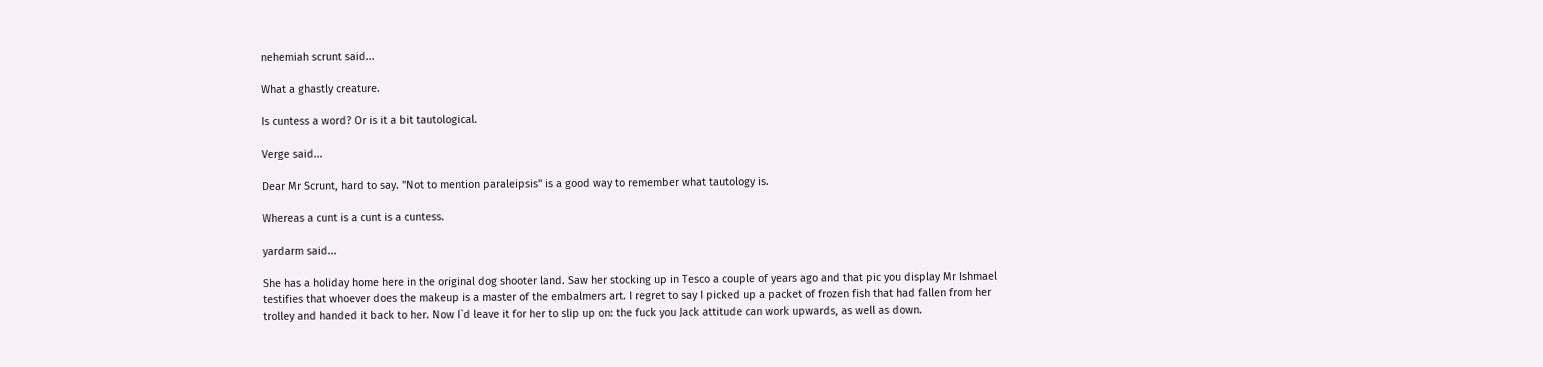nehemiah scrunt said...

What a ghastly creature.

Is cuntess a word? Or is it a bit tautological.

Verge said...

Dear Mr Scrunt, hard to say. "Not to mention paraleipsis" is a good way to remember what tautology is.

Whereas a cunt is a cunt is a cuntess.

yardarm said...

She has a holiday home here in the original dog shooter land. Saw her stocking up in Tesco a couple of years ago and that pic you display Mr Ishmael testifies that whoever does the makeup is a master of the embalmers art. I regret to say I picked up a packet of frozen fish that had fallen from her trolley and handed it back to her. Now I`d leave it for her to slip up on: the fuck you Jack attitude can work upwards, as well as down.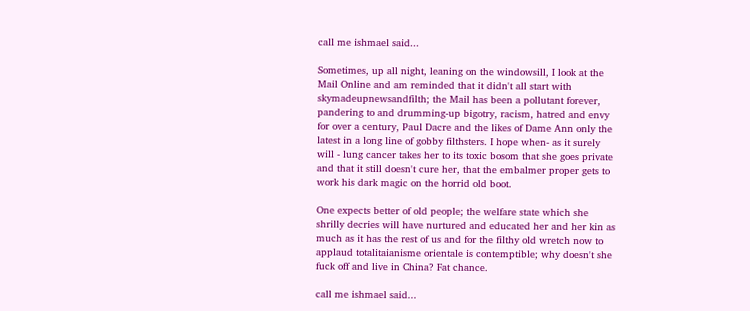call me ishmael said...

Sometimes, up all night, leaning on the windowsill, I look at the Mail Online and am reminded that it didn't all start with skymadeupnewsandfilth; the Mail has been a pollutant forever, pandering to and drumming-up bigotry, racism, hatred and envy for over a century, Paul Dacre and the likes of Dame Ann only the latest in a long line of gobby filthsters. I hope when- as it surely will - lung cancer takes her to its toxic bosom that she goes private and that it still doesn't cure her, that the embalmer proper gets to work his dark magic on the horrid old boot.

One expects better of old people; the welfare state which she shrilly decries will have nurtured and educated her and her kin as much as it has the rest of us and for the filthy old wretch now to applaud totalitaianisme orientale is contemptible; why doesn't she fuck off and live in China? Fat chance.

call me ishmael said...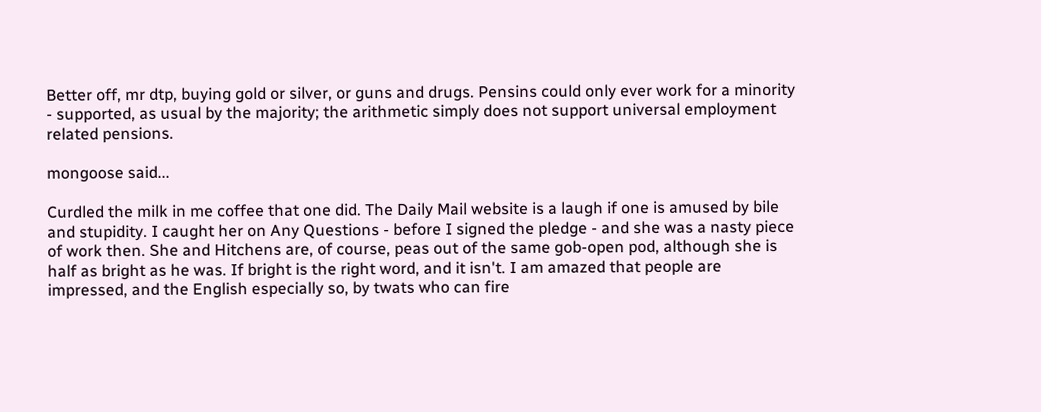Better off, mr dtp, buying gold or silver, or guns and drugs. Pensins could only ever work for a minority - supported, as usual by the majority; the arithmetic simply does not support universal employment related pensions.

mongoose said...

Curdled the milk in me coffee that one did. The Daily Mail website is a laugh if one is amused by bile and stupidity. I caught her on Any Questions - before I signed the pledge - and she was a nasty piece of work then. She and Hitchens are, of course, peas out of the same gob-open pod, although she is half as bright as he was. If bright is the right word, and it isn't. I am amazed that people are impressed, and the English especially so, by twats who can fire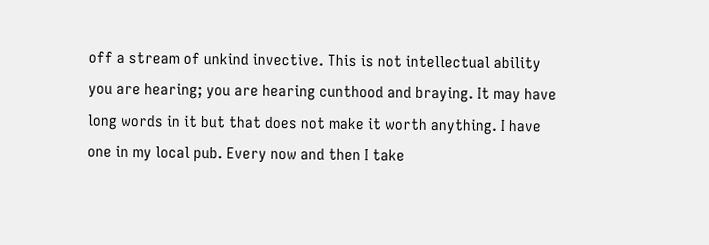off a stream of unkind invective. This is not intellectual ability you are hearing; you are hearing cunthood and braying. It may have long words in it but that does not make it worth anything. I have one in my local pub. Every now and then I take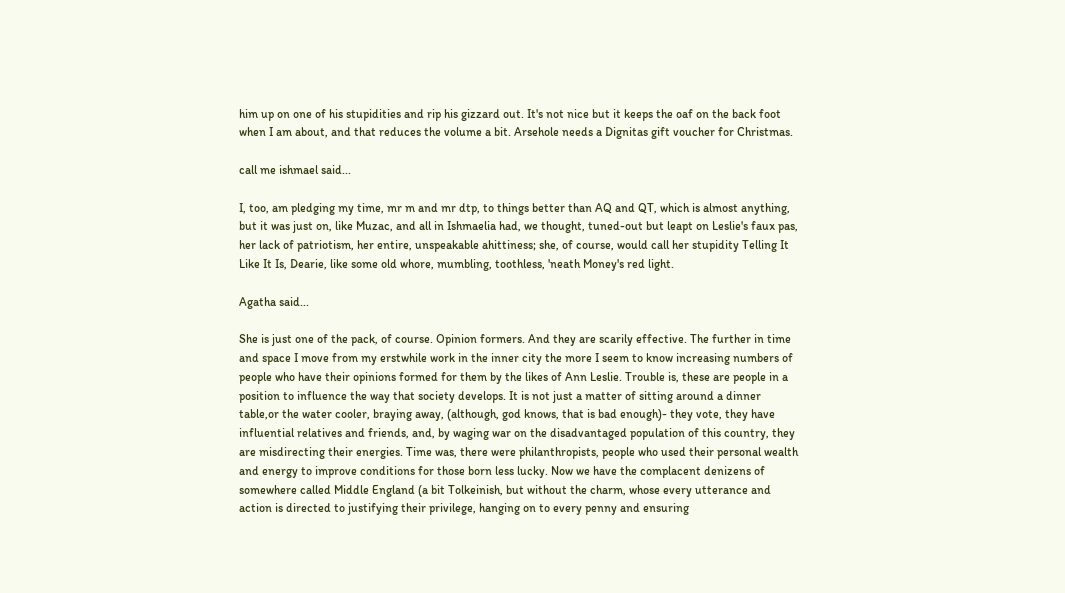him up on one of his stupidities and rip his gizzard out. It's not nice but it keeps the oaf on the back foot when I am about, and that reduces the volume a bit. Arsehole needs a Dignitas gift voucher for Christmas.

call me ishmael said...

I, too, am pledging my time, mr m and mr dtp, to things better than AQ and QT, which is almost anything, but it was just on, like Muzac, and all in Ishmaelia had, we thought, tuned-out but leapt on Leslie's faux pas, her lack of patriotism, her entire, unspeakable ahittiness; she, of course, would call her stupidity Telling It Like It Is, Dearie, like some old whore, mumbling, toothless, 'neath Money's red light.

Agatha said...

She is just one of the pack, of course. Opinion formers. And they are scarily effective. The further in time and space I move from my erstwhile work in the inner city the more I seem to know increasing numbers of people who have their opinions formed for them by the likes of Ann Leslie. Trouble is, these are people in a position to influence the way that society develops. It is not just a matter of sitting around a dinner table,or the water cooler, braying away, (although, god knows, that is bad enough)- they vote, they have influential relatives and friends, and, by waging war on the disadvantaged population of this country, they are misdirecting their energies. Time was, there were philanthropists, people who used their personal wealth and energy to improve conditions for those born less lucky. Now we have the complacent denizens of somewhere called Middle England (a bit Tolkeinish, but without the charm, whose every utterance and action is directed to justifying their privilege, hanging on to every penny and ensuring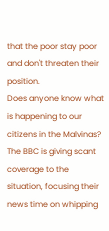that the poor stay poor and don't threaten their position.
Does anyone know what is happening to our citizens in the Malvinas? The BBC is giving scant coverage to the situation, focusing their news time on whipping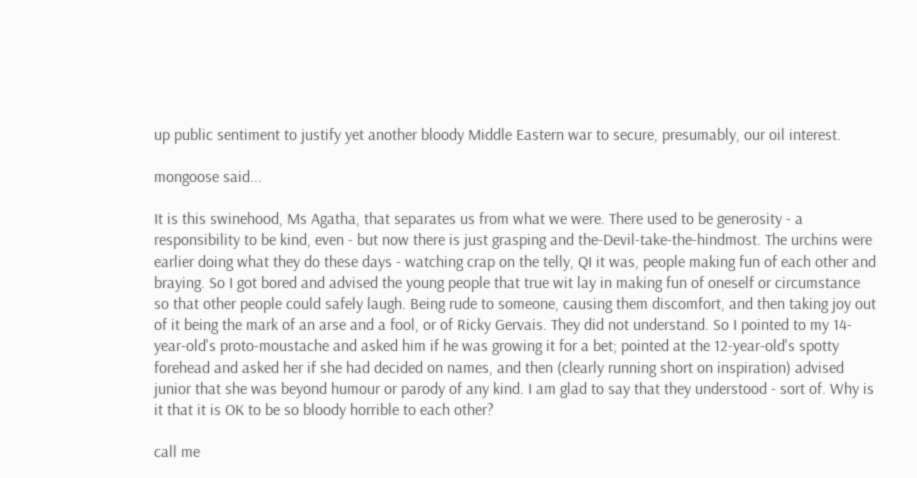up public sentiment to justify yet another bloody Middle Eastern war to secure, presumably, our oil interest.

mongoose said...

It is this swinehood, Ms Agatha, that separates us from what we were. There used to be generosity - a responsibility to be kind, even - but now there is just grasping and the-Devil-take-the-hindmost. The urchins were earlier doing what they do these days - watching crap on the telly, QI it was, people making fun of each other and braying. So I got bored and advised the young people that true wit lay in making fun of oneself or circumstance so that other people could safely laugh. Being rude to someone, causing them discomfort, and then taking joy out of it being the mark of an arse and a fool, or of Ricky Gervais. They did not understand. So I pointed to my 14-year-old's proto-moustache and asked him if he was growing it for a bet; pointed at the 12-year-old's spotty forehead and asked her if she had decided on names, and then (clearly running short on inspiration) advised junior that she was beyond humour or parody of any kind. I am glad to say that they understood - sort of. Why is it that it is OK to be so bloody horrible to each other?

call me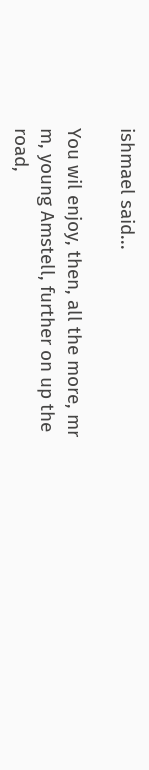ishmael said...

You wil enjoy, then, all the more, mr m, young Amstell, further on up the road,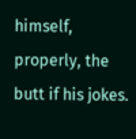himself, properly, the butt if his jokes.